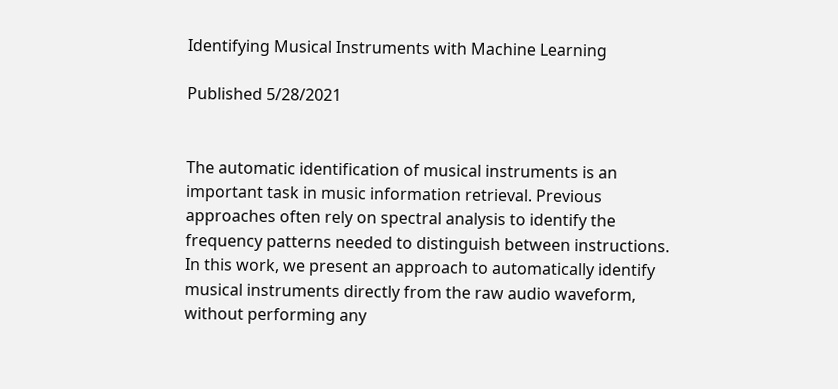Identifying Musical Instruments with Machine Learning

Published 5/28/2021


The automatic identification of musical instruments is an important task in music information retrieval. Previous approaches often rely on spectral analysis to identify the frequency patterns needed to distinguish between instructions. In this work, we present an approach to automatically identify musical instruments directly from the raw audio waveform, without performing any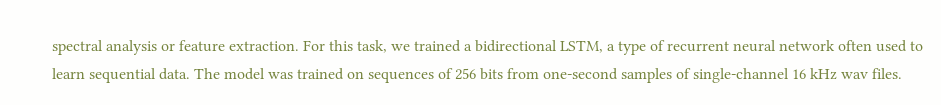spectral analysis or feature extraction. For this task, we trained a bidirectional LSTM, a type of recurrent neural network often used to learn sequential data. The model was trained on sequences of 256 bits from one-second samples of single-channel 16 kHz wav files.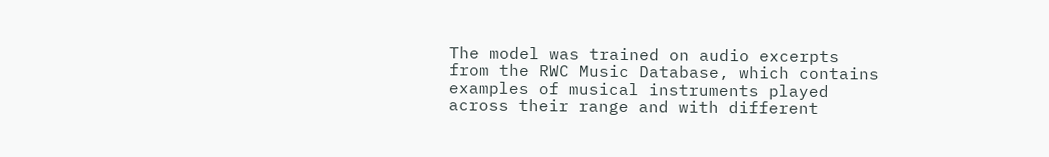The model was trained on audio excerpts from the RWC Music Database, which contains examples of musical instruments played across their range and with different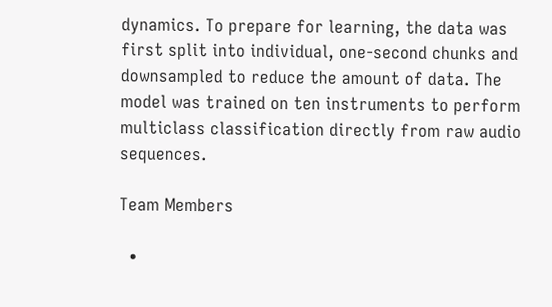dynamics. To prepare for learning, the data was first split into individual, one-second chunks and downsampled to reduce the amount of data. The model was trained on ten instruments to perform multiclass classification directly from raw audio sequences.

Team Members

  •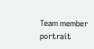Team member portrait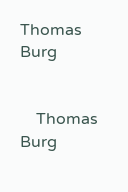Thomas Burg


    Thomas Burg